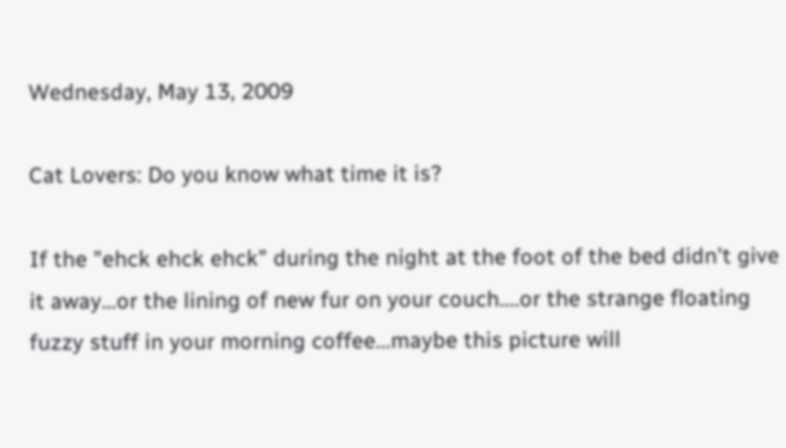Wednesday, May 13, 2009

Cat Lovers: Do you know what time it is?

If the "ehck ehck ehck" during the night at the foot of the bed didn't give it away...or the lining of new fur on your couch....or the strange floating fuzzy stuff in your morning coffee...maybe this picture will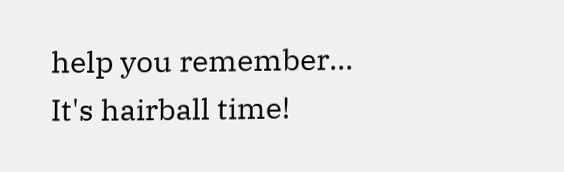help you remember...
It's hairball time!